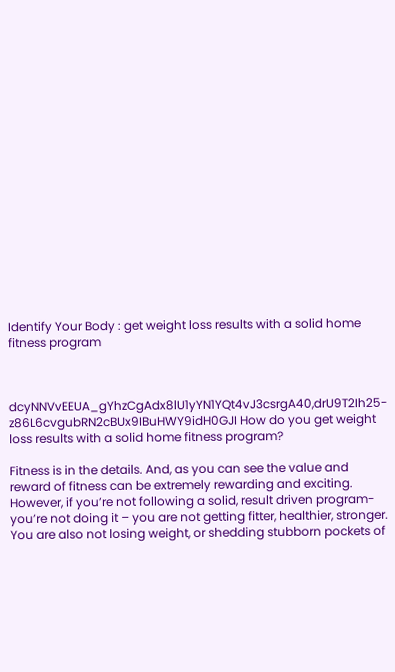Identify Your Body : get weight loss results with a solid home fitness program



dcyNNVvEEUA_gYhzCgAdx8lU1yYN1YQt4vJ3csrgA40,drU9T2Ih25-z86L6cvgubRN2cBUx9IBuHWY9idH0GJI How do you get weight loss results with a solid home fitness program?

Fitness is in the details. And, as you can see the value and reward of fitness can be extremely rewarding and exciting.  However, if you’re not following a solid, result driven program-  you’re not doing it – you are not getting fitter, healthier, stronger. You are also not losing weight, or shedding stubborn pockets of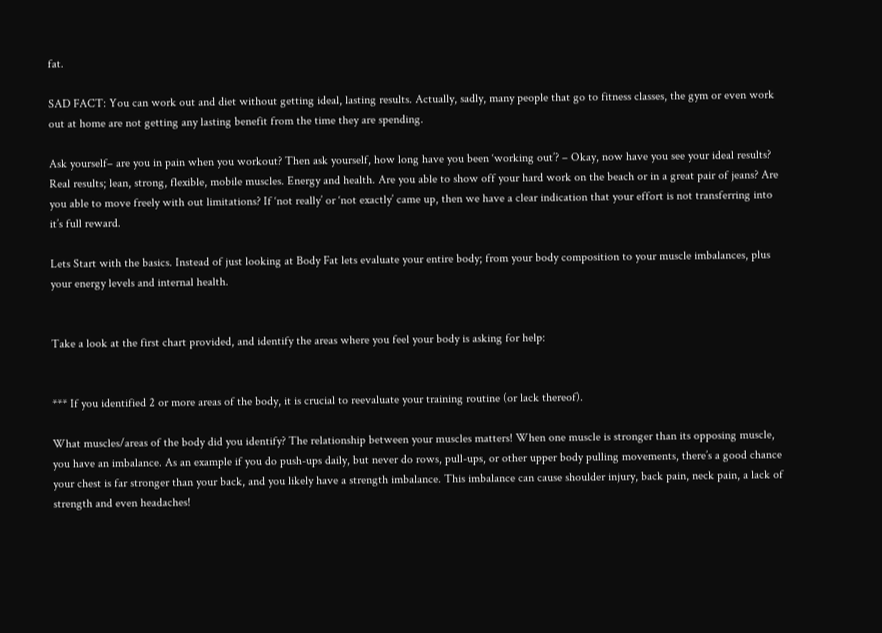fat.

SAD FACT: You can work out and diet without getting ideal, lasting results. Actually, sadly, many people that go to fitness classes, the gym or even work out at home are not getting any lasting benefit from the time they are spending.

Ask yourself– are you in pain when you workout? Then ask yourself, how long have you been ‘working out’? – Okay, now have you see your ideal results? Real results; lean, strong, flexible, mobile muscles. Energy and health. Are you able to show off your hard work on the beach or in a great pair of jeans? Are you able to move freely with out limitations? If ‘not really’ or ‘not exactly’ came up, then we have a clear indication that your effort is not transferring into it’s full reward.

Lets Start with the basics. Instead of just looking at Body Fat lets evaluate your entire body; from your body composition to your muscle imbalances, plus your energy levels and internal health.


Take a look at the first chart provided, and identify the areas where you feel your body is asking for help:


*** If you identified 2 or more areas of the body, it is crucial to reevaluate your training routine (or lack thereof).

What muscles/areas of the body did you identify? The relationship between your muscles matters! When one muscle is stronger than its opposing muscle, you have an imbalance. As an example if you do push-ups daily, but never do rows, pull-ups, or other upper body pulling movements, there’s a good chance your chest is far stronger than your back, and you likely have a strength imbalance. This imbalance can cause shoulder injury, back pain, neck pain, a lack of strength and even headaches!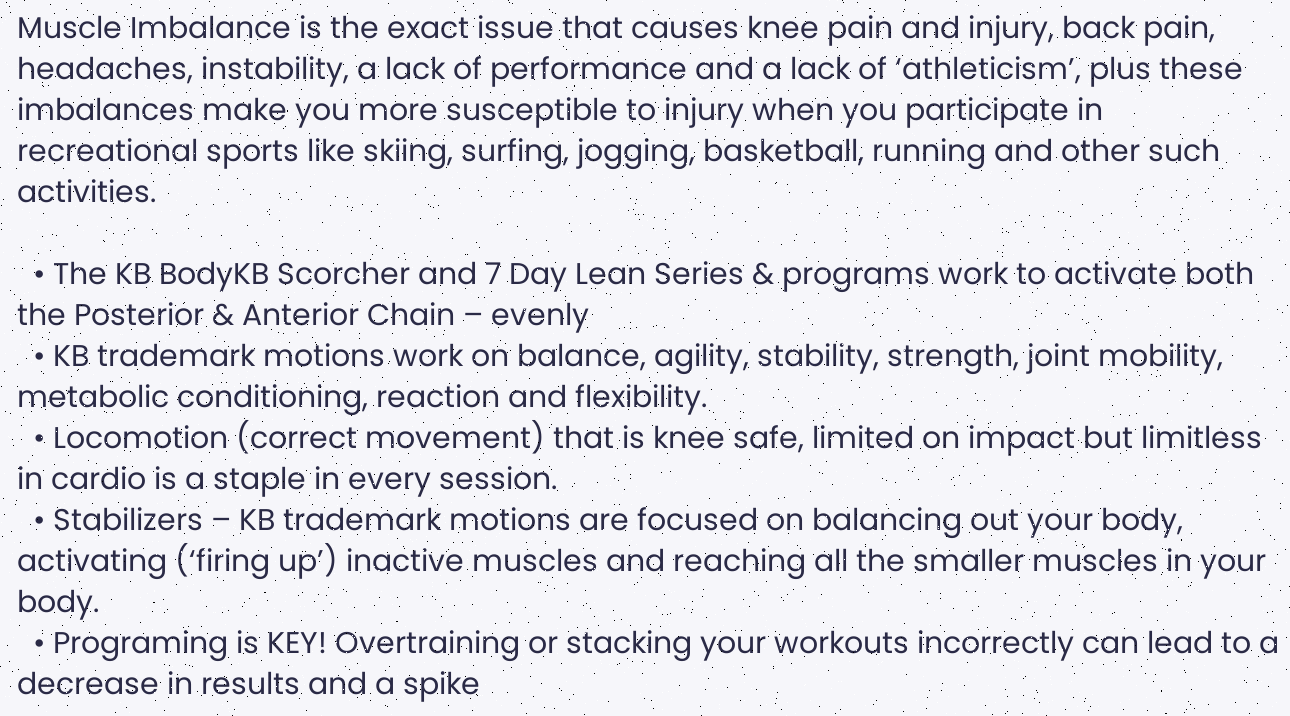Muscle Imbalance is the exact issue that causes knee pain and injury, back pain, headaches, instability, a lack of performance and a lack of ‘athleticism’, plus these imbalances make you more susceptible to injury when you participate in recreational sports like skiing, surfing, jogging, basketball, running and other such activities.

  • The KB BodyKB Scorcher and 7 Day Lean Series & programs work to activate both the Posterior & Anterior Chain – evenly
  • KB trademark motions work on balance, agility, stability, strength, joint mobility, metabolic conditioning, reaction and flexibility.
  • Locomotion (correct movement) that is knee safe, limited on impact but limitless in cardio is a staple in every session.
  • Stabilizers – KB trademark motions are focused on balancing out your body, activating (‘firing up’) inactive muscles and reaching all the smaller muscles in your body.
  • Programing is KEY! Overtraining or stacking your workouts incorrectly can lead to a decrease in results and a spike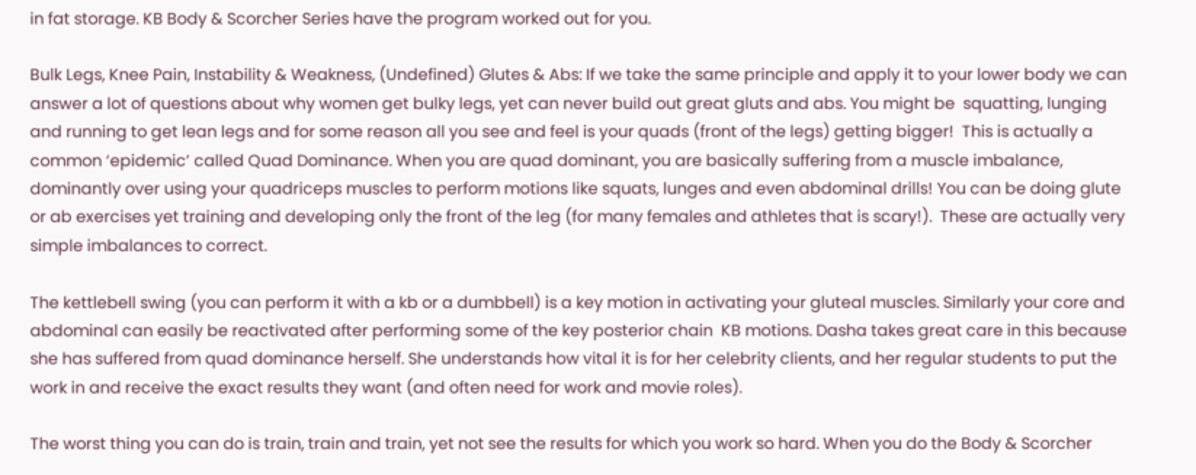in fat storage. KB Body & Scorcher Series have the program worked out for you.

Bulk Legs, Knee Pain, Instability & Weakness, (Undefined) Glutes & Abs: If we take the same principle and apply it to your lower body we can answer a lot of questions about why women get bulky legs, yet can never build out great gluts and abs. You might be  squatting, lunging and running to get lean legs and for some reason all you see and feel is your quads (front of the legs) getting bigger!  This is actually a common ‘epidemic’ called Quad Dominance. When you are quad dominant, you are basically suffering from a muscle imbalance, dominantly over using your quadriceps muscles to perform motions like squats, lunges and even abdominal drills! You can be doing glute or ab exercises yet training and developing only the front of the leg (for many females and athletes that is scary!).  These are actually very simple imbalances to correct.

The kettlebell swing (you can perform it with a kb or a dumbbell) is a key motion in activating your gluteal muscles. Similarly your core and abdominal can easily be reactivated after performing some of the key posterior chain  KB motions. Dasha takes great care in this because she has suffered from quad dominance herself. She understands how vital it is for her celebrity clients, and her regular students to put the work in and receive the exact results they want (and often need for work and movie roles).

The worst thing you can do is train, train and train, yet not see the results for which you work so hard. When you do the Body & Scorcher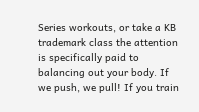Series workouts, or take a KB trademark class the attention is specifically paid to balancing out your body. If we push, we pull! If you train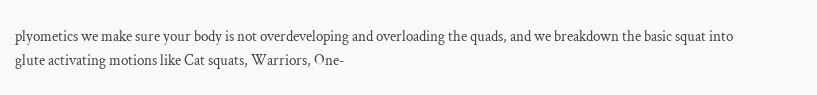plyometics we make sure your body is not overdeveloping and overloading the quads, and we breakdown the basic squat into glute activating motions like Cat squats, Warriors, One-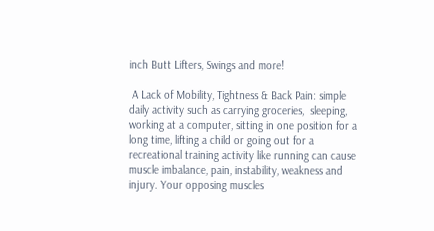inch Butt Lifters, Swings and more!

 A Lack of Mobility, Tightness & Back Pain: simple daily activity such as carrying groceries,  sleeping, working at a computer, sitting in one position for a long time, lifting a child or going out for a recreational training activity like running can cause muscle imbalance, pain, instability, weakness and injury. Your opposing muscles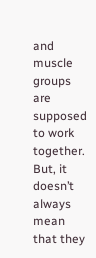and muscle groups are supposed to work together. But, it doesn’t always mean that they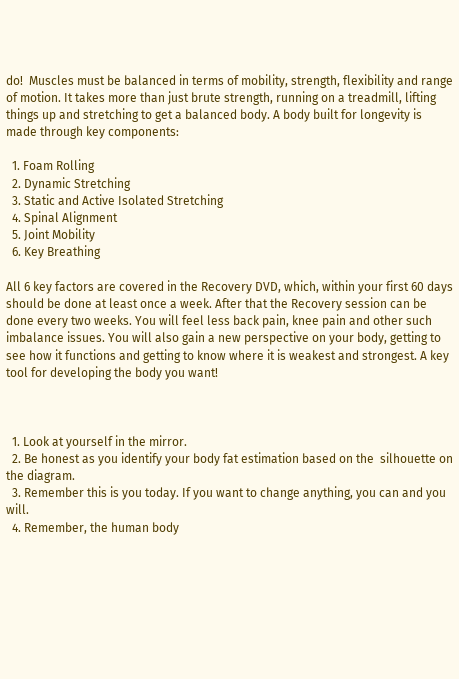do!  Muscles must be balanced in terms of mobility, strength, flexibility and range of motion. It takes more than just brute strength, running on a treadmill, lifting things up and stretching to get a balanced body. A body built for longevity is made through key components:

  1. Foam Rolling
  2. Dynamic Stretching
  3. Static and Active Isolated Stretching
  4. Spinal Alignment
  5. Joint Mobility
  6. Key Breathing

All 6 key factors are covered in the Recovery DVD, which, within your first 60 days should be done at least once a week. After that the Recovery session can be done every two weeks. You will feel less back pain, knee pain and other such imbalance issues. You will also gain a new perspective on your body, getting to see how it functions and getting to know where it is weakest and strongest. A key tool for developing the body you want!



  1. Look at yourself in the mirror.
  2. Be honest as you identify your body fat estimation based on the  silhouette on the diagram.
  3. Remember this is you today. If you want to change anything, you can and you will.
  4. Remember, the human body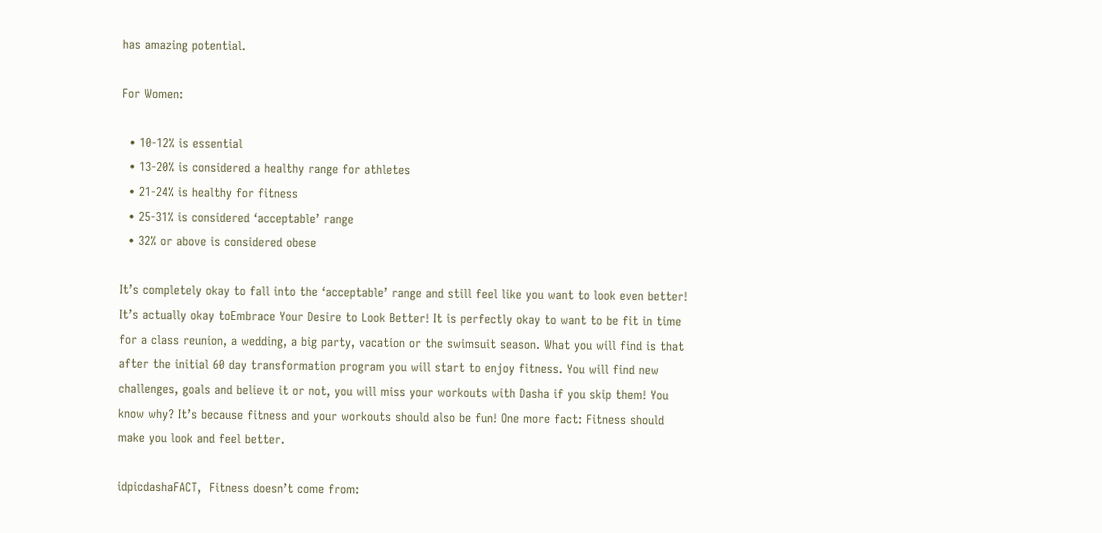has amazing potential.

For Women:

  • 10-12% is essential
  • 13-20% is considered a healthy range for athletes
  • 21-24% is healthy for fitness
  • 25-31% is considered ‘acceptable’ range
  • 32% or above is considered obese

It’s completely okay to fall into the ‘acceptable’ range and still feel like you want to look even better! It’s actually okay toEmbrace Your Desire to Look Better! It is perfectly okay to want to be fit in time for a class reunion, a wedding, a big party, vacation or the swimsuit season. What you will find is that after the initial 60 day transformation program you will start to enjoy fitness. You will find new challenges, goals and believe it or not, you will miss your workouts with Dasha if you skip them! You know why? It’s because fitness and your workouts should also be fun! One more fact: Fitness should make you look and feel better.

idpicdashaFACT,  Fitness doesn’t come from: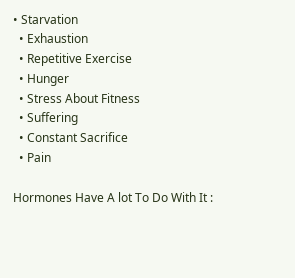• Starvation
  • Exhaustion
  • Repetitive Exercise
  • Hunger
  • Stress About Fitness
  • Suffering
  • Constant Sacrifice
  • Pain

Hormones Have A lot To Do With It :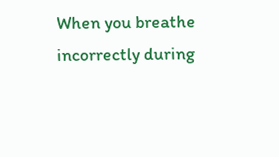When you breathe incorrectly during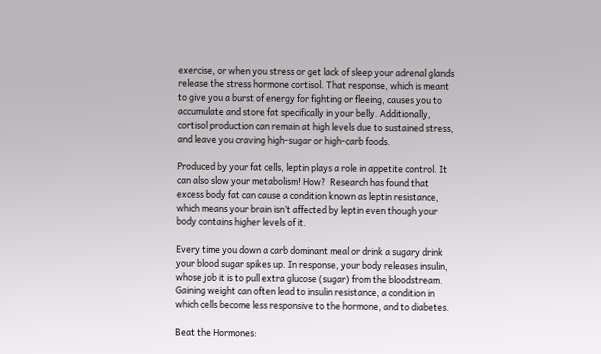exercise, or when you stress or get lack of sleep your adrenal glands release the stress hormone cortisol. That response, which is meant to give you a burst of energy for fighting or fleeing, causes you to accumulate and store fat specifically in your belly. Additionally, cortisol production can remain at high levels due to sustained stress, and leave you craving high-sugar or high-carb foods.

Produced by your fat cells, leptin plays a role in appetite control. It can also slow your metabolism! How?  Research has found that excess body fat can cause a condition known as leptin resistance, which means your brain isn’t affected by leptin even though your body contains higher levels of it.

Every time you down a carb dominant meal or drink a sugary drink  your blood sugar spikes up. In response, your body releases insulin, whose job it is to pull extra glucose (sugar) from the bloodstream. Gaining weight can often lead to insulin resistance, a condition in which cells become less responsive to the hormone, and to diabetes.

Beat the Hormones: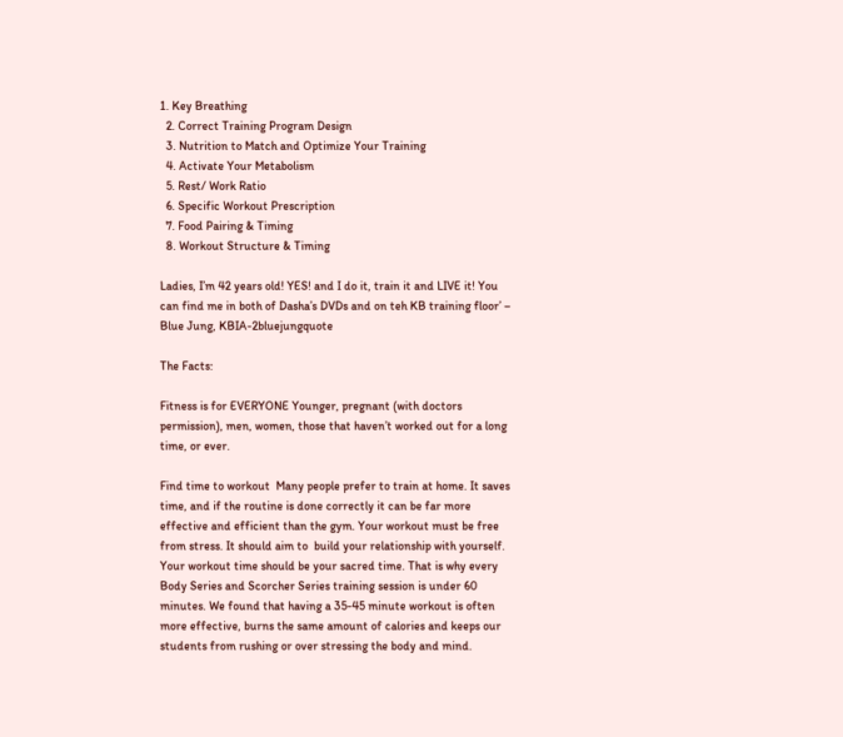1. Key Breathing
  2. Correct Training Program Design
  3. Nutrition to Match and Optimize Your Training
  4. Activate Your Metabolism
  5. Rest/ Work Ratio
  6. Specific Workout Prescription
  7. Food Pairing & Timing
  8. Workout Structure & Timing

Ladies, I’m 42 years old! YES! and I do it, train it and LIVE it! You can find me in both of Dasha’s DVDs and on teh KB training floor’ – Blue Jung, KBIA-2bluejungquote

The Facts:

Fitness is for EVERYONE Younger, pregnant (with doctors permission), men, women, those that haven’t worked out for a long time, or ever.

Find time to workout  Many people prefer to train at home. It saves time, and if the routine is done correctly it can be far more effective and efficient than the gym. Your workout must be free from stress. It should aim to  build your relationship with yourself. Your workout time should be your sacred time. That is why every Body Series and Scorcher Series training session is under 60 minutes. We found that having a 35-45 minute workout is often more effective, burns the same amount of calories and keeps our students from rushing or over stressing the body and mind.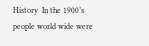History  In the 1900’s people world wide were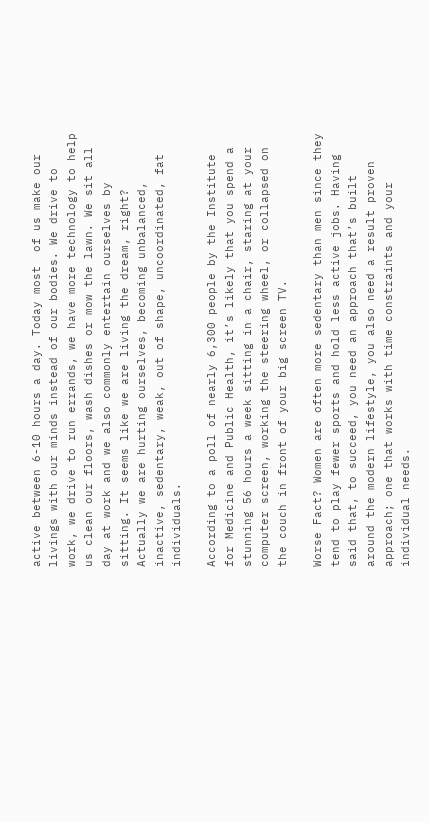active between 6-10 hours a day. Today most  of us make our livings with our minds instead of our bodies. We drive to work, we drive to run errands, we have more technology to help us clean our floors, wash dishes or mow the lawn. We sit all day at work and we also commonly entertain ourselves by sitting. It seems like we are living the dream, right? Actually we are hurting ourselves, becoming unbalanced, inactive, sedentary, weak, out of shape, uncoordinated, fat individuals.

According to a poll of nearly 6,300 people by the Institute for Medicine and Public Health, it’s likely that you spend a stunning 56 hours a week sitting in a chair, staring at your computer screen, working the steering wheel, or collapsed on the couch in front of your big screen TV.

Worse Fact? Women are often more sedentary than men since they tend to play fewer sports and hold less active jobs. Having said that, to succeed, you need an approach that’s built around the modern lifestyle, you also need a result proven approach; one that works with time constraints and your individual needs.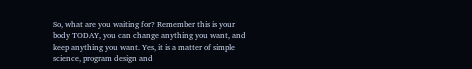So, what are you waiting for? Remember this is your body TODAY, you can change anything you want, and keep anything you want. Yes, it is a matter of simple science, program design and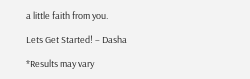a little faith from you.

Lets Get Started! – Dasha

*Results may vary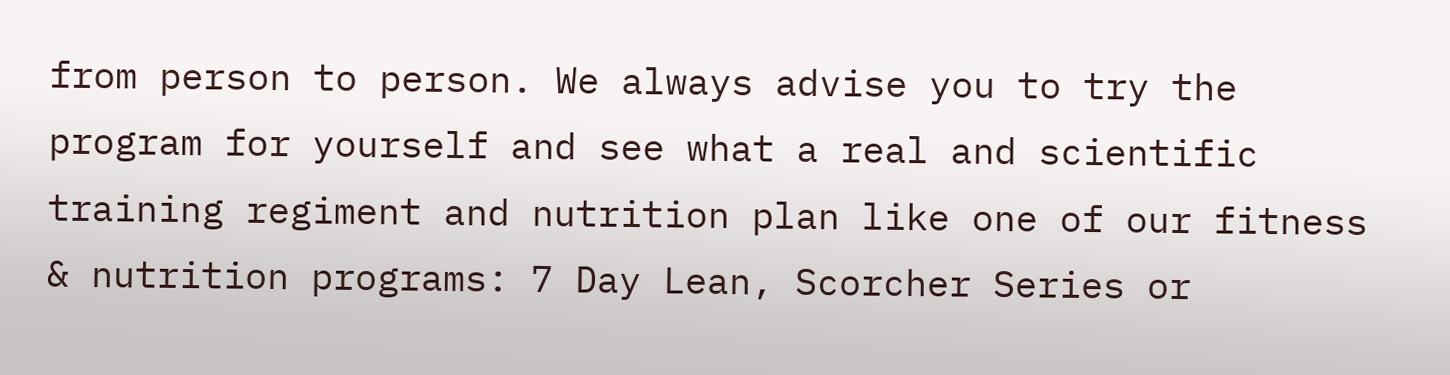from person to person. We always advise you to try the program for yourself and see what a real and scientific training regiment and nutrition plan like one of our fitness & nutrition programs: 7 Day Lean, Scorcher Series or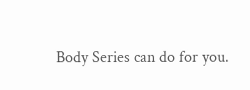Body Series can do for you.